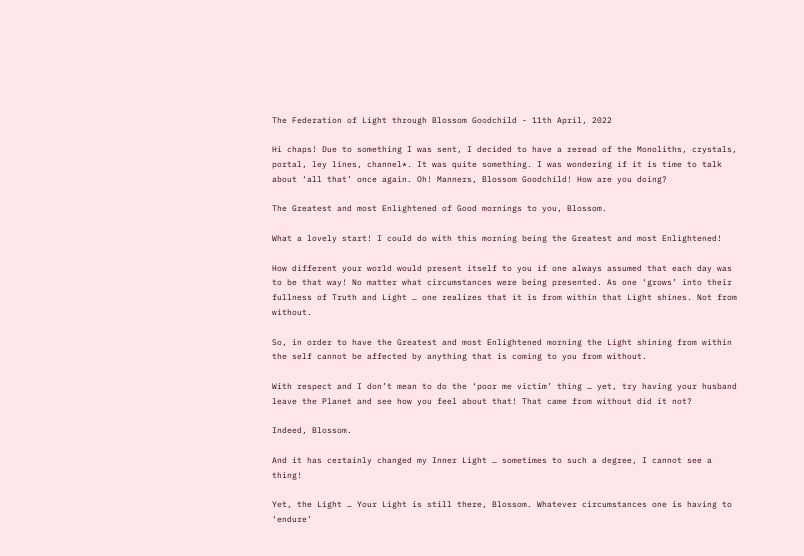The Federation of Light through Blossom Goodchild - 11th April, 2022

Hi chaps! Due to something I was sent, I decided to have a reread of the Monoliths, crystals, portal, ley lines, channel*. It was quite something. I was wondering if it is time to talk about ‘all that’ once again. Oh! Manners, Blossom Goodchild! How are you doing?

The Greatest and most Enlightened of Good mornings to you, Blossom.

What a lovely start! I could do with this morning being the Greatest and most Enlightened!

How different your world would present itself to you if one always assumed that each day was to be that way! No matter what circumstances were being presented. As one ‘grows’ into their fullness of Truth and Light … one realizes that it is from within that Light shines. Not from without.

So, in order to have the Greatest and most Enlightened morning the Light shining from within the self cannot be affected by anything that is coming to you from without.

With respect and I don’t mean to do the ‘poor me victim’ thing … yet, try having your husband leave the Planet and see how you feel about that! That came from without did it not?

Indeed, Blossom.

And it has certainly changed my Inner Light … sometimes to such a degree, I cannot see a thing!

Yet, the Light … Your Light is still there, Blossom. Whatever circumstances one is having to ‘endure’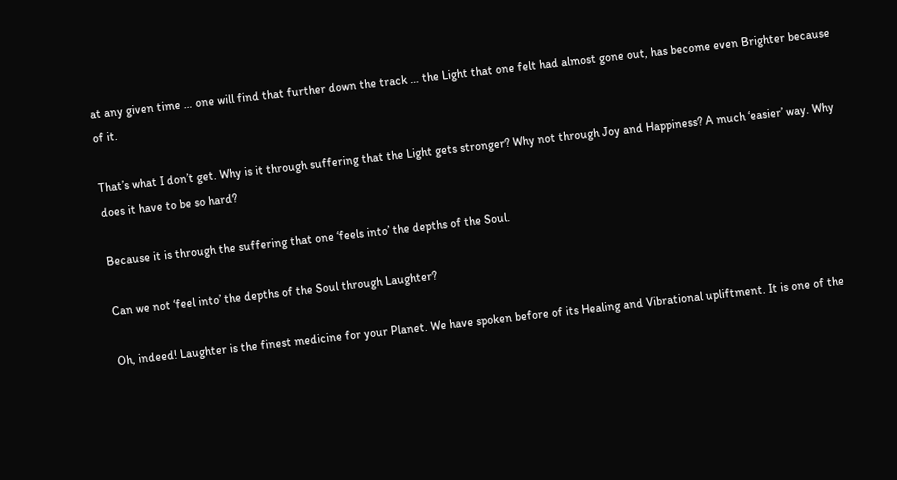at any given time … one will find that further down the track … the Light that one felt had almost gone out, has become even Brighter because of it.

That’s what I don’t get. Why is it through suffering that the Light gets stronger? Why not through Joy and Happiness? A much ‘easier’ way. Why does it have to be so hard?

Because it is through the suffering that one ‘feels into’ the depths of the Soul.

Can we not ‘feel into’ the depths of the Soul through Laughter?

Oh, indeed! Laughter is the finest medicine for your Planet. We have spoken before of its Healing and Vibrational upliftment. It is one of the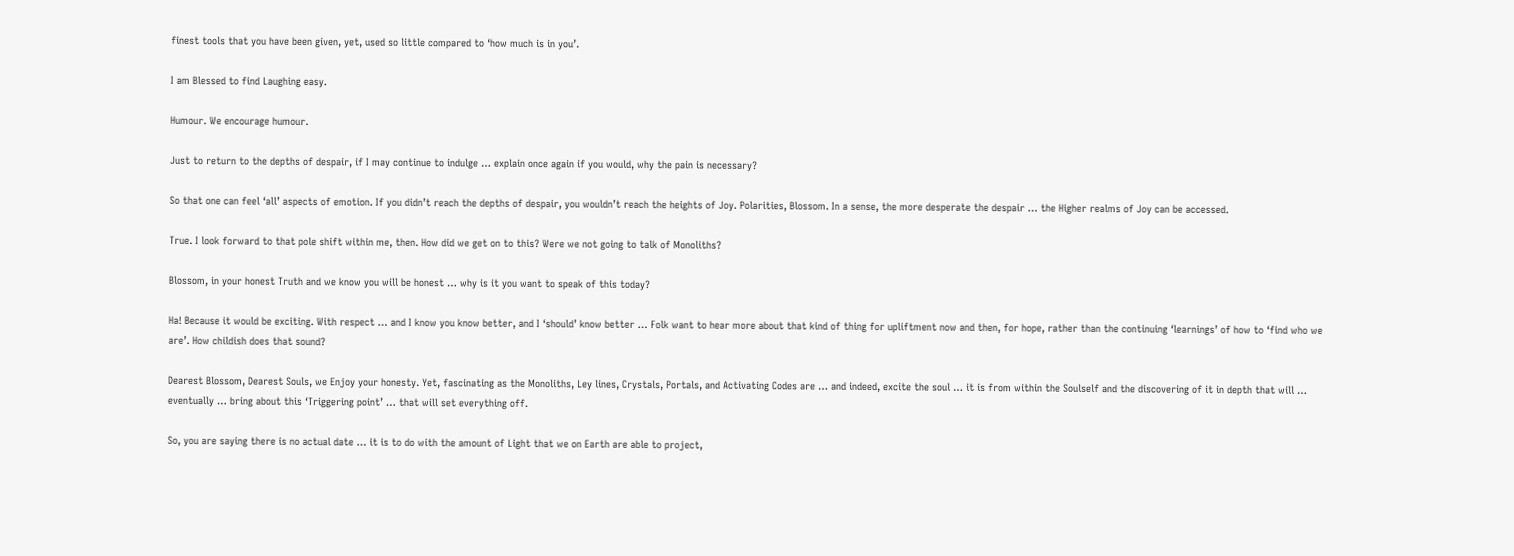finest tools that you have been given, yet, used so little compared to ‘how much is in you’.

I am Blessed to find Laughing easy.

Humour. We encourage humour.

Just to return to the depths of despair, if I may continue to indulge … explain once again if you would, why the pain is necessary?

So that one can feel ‘all’ aspects of emotion. If you didn’t reach the depths of despair, you wouldn’t reach the heights of Joy. Polarities, Blossom. In a sense, the more desperate the despair … the Higher realms of Joy can be accessed.

True. I look forward to that pole shift within me, then. How did we get on to this? Were we not going to talk of Monoliths?

Blossom, in your honest Truth and we know you will be honest … why is it you want to speak of this today?

Ha! Because it would be exciting. With respect … and I know you know better, and I ‘should’ know better … Folk want to hear more about that kind of thing for upliftment now and then, for hope, rather than the continuing ‘learnings’ of how to ‘find who we are’. How childish does that sound?

Dearest Blossom, Dearest Souls, we Enjoy your honesty. Yet, fascinating as the Monoliths, Ley lines, Crystals, Portals, and Activating Codes are … and indeed, excite the soul … it is from within the Soulself and the discovering of it in depth that will … eventually … bring about this ‘Triggering point’ … that will set everything off.

So, you are saying there is no actual date … it is to do with the amount of Light that we on Earth are able to project,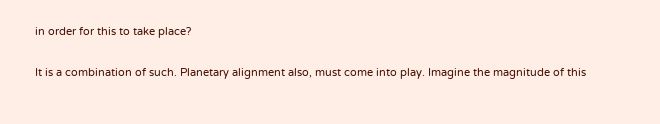in order for this to take place?

It is a combination of such. Planetary alignment also, must come into play. Imagine the magnitude of this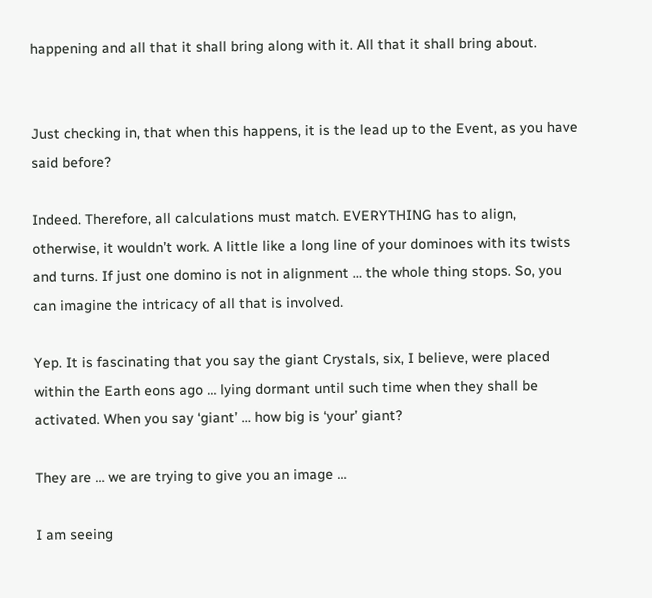happening and all that it shall bring along with it. All that it shall bring about.


Just checking in, that when this happens, it is the lead up to the Event, as you have said before?

Indeed. Therefore, all calculations must match. EVERYTHING has to align, otherwise, it wouldn’t work. A little like a long line of your dominoes with its twists and turns. If just one domino is not in alignment … the whole thing stops. So, you can imagine the intricacy of all that is involved.

Yep. It is fascinating that you say the giant Crystals, six, I believe, were placed within the Earth eons ago … lying dormant until such time when they shall be activated. When you say ‘giant’ … how big is ‘your’ giant?

They are … we are trying to give you an image …

I am seeing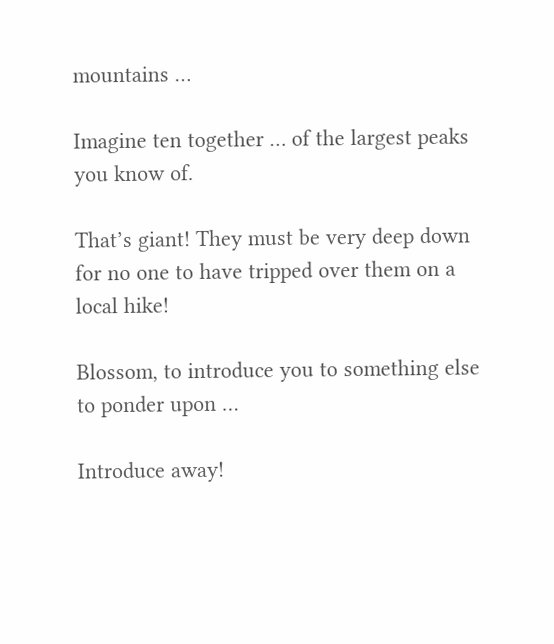mountains …

Imagine ten together … of the largest peaks you know of.

That’s giant! They must be very deep down for no one to have tripped over them on a local hike!

Blossom, to introduce you to something else to ponder upon …

Introduce away!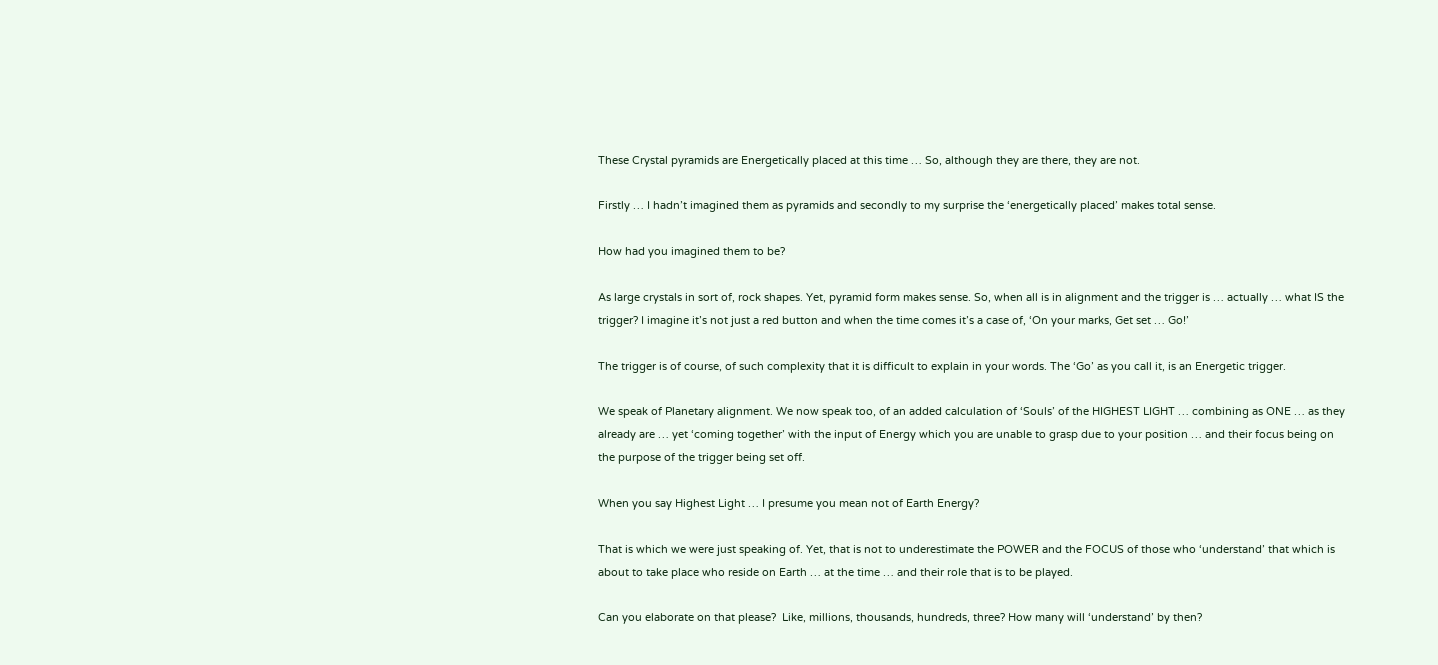These Crystal pyramids are Energetically placed at this time … So, although they are there, they are not.

Firstly … I hadn’t imagined them as pyramids and secondly to my surprise the ‘energetically placed’ makes total sense.

How had you imagined them to be?

As large crystals in sort of, rock shapes. Yet, pyramid form makes sense. So, when all is in alignment and the trigger is … actually … what IS the trigger? I imagine it’s not just a red button and when the time comes it’s a case of, ‘On your marks, Get set … Go!’

The trigger is of course, of such complexity that it is difficult to explain in your words. The ‘Go’ as you call it, is an Energetic trigger.

We speak of Planetary alignment. We now speak too, of an added calculation of ‘Souls’ of the HIGHEST LIGHT … combining as ONE … as they already are … yet ‘coming together’ with the input of Energy which you are unable to grasp due to your position … and their focus being on the purpose of the trigger being set off.

When you say Highest Light … I presume you mean not of Earth Energy?

That is which we were just speaking of. Yet, that is not to underestimate the POWER and the FOCUS of those who ‘understand’ that which is about to take place who reside on Earth … at the time … and their role that is to be played.

Can you elaborate on that please?  Like, millions, thousands, hundreds, three? How many will ‘understand’ by then?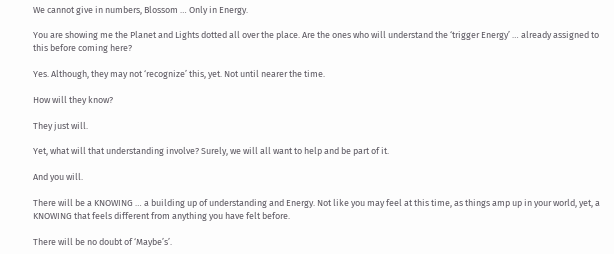We cannot give in numbers, Blossom … Only in Energy.

You are showing me the Planet and Lights dotted all over the place. Are the ones who will understand the ‘trigger Energy’ … already assigned to this before coming here?

Yes. Although, they may not ‘recognize’ this, yet. Not until nearer the time.

How will they know?

They just will.

Yet, what will that understanding involve? Surely, we will all want to help and be part of it.

And you will.

There will be a KNOWING … a building up of understanding and Energy. Not like you may feel at this time, as things amp up in your world, yet, a KNOWING that feels different from anything you have felt before.

There will be no doubt of ‘Maybe’s’.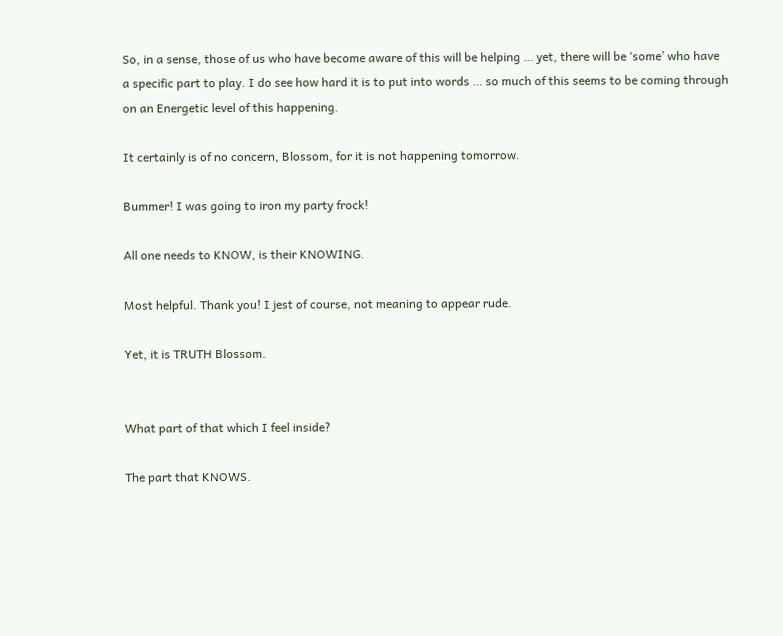So, in a sense, those of us who have become aware of this will be helping … yet, there will be ‘some’ who have a specific part to play. I do see how hard it is to put into words … so much of this seems to be coming through on an Energetic level of this happening.

It certainly is of no concern, Blossom, for it is not happening tomorrow.

Bummer! I was going to iron my party frock!

All one needs to KNOW, is their KNOWING.

Most helpful. Thank you! I jest of course, not meaning to appear rude.

Yet, it is TRUTH Blossom.


What part of that which I feel inside?

The part that KNOWS.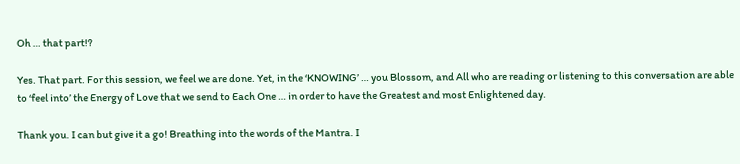Oh … that part!?

Yes. That part. For this session, we feel we are done. Yet, in the ‘KNOWING’ … you Blossom, and All who are reading or listening to this conversation are able to ‘feel into’ the Energy of Love that we send to Each One … in order to have the Greatest and most Enlightened day.

Thank you. I can but give it a go! Breathing into the words of the Mantra. I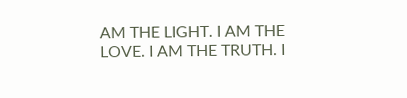AM THE LIGHT. I AM THE LOVE. I AM THE TRUTH. I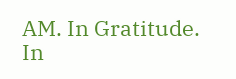AM. In Gratitude. In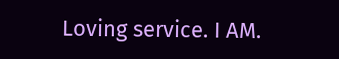Loving service. I AM.